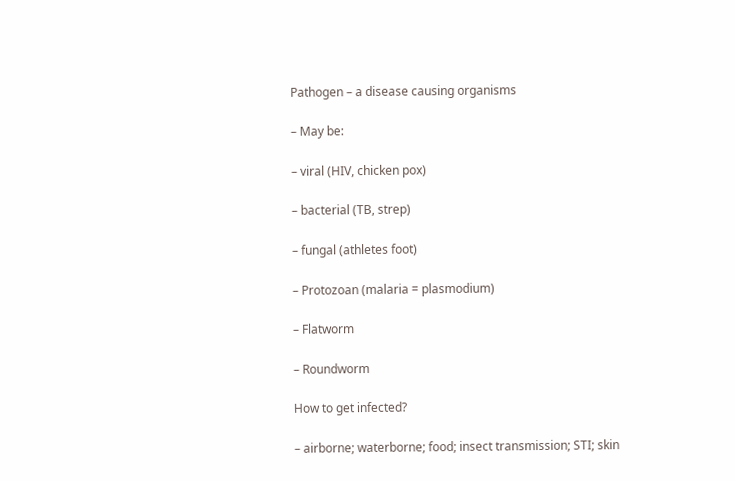Pathogen – a disease causing organisms

– May be:

– viral (HIV, chicken pox)

– bacterial (TB, strep)

– fungal (athletes foot)

– Protozoan (malaria = plasmodium)

– Flatworm

– Roundworm

How to get infected?

– airborne; waterborne; food; insect transmission; STI; skin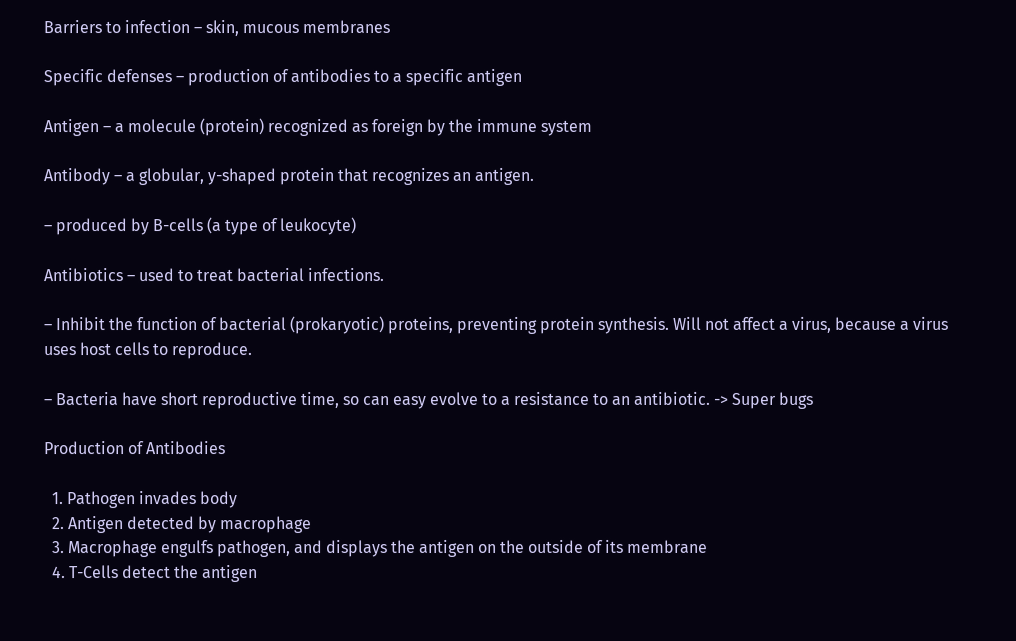Barriers to infection – skin, mucous membranes

Specific defenses – production of antibodies to a specific antigen

Antigen – a molecule (protein) recognized as foreign by the immune system

Antibody – a globular, y-shaped protein that recognizes an antigen.

– produced by B-cells (a type of leukocyte)

Antibiotics – used to treat bacterial infections.

– Inhibit the function of bacterial (prokaryotic) proteins, preventing protein synthesis. Will not affect a virus, because a virus uses host cells to reproduce.

– Bacteria have short reproductive time, so can easy evolve to a resistance to an antibiotic. -> Super bugs

Production of Antibodies

  1. Pathogen invades body
  2. Antigen detected by macrophage
  3. Macrophage engulfs pathogen, and displays the antigen on the outside of its membrane
  4. T-Cells detect the antigen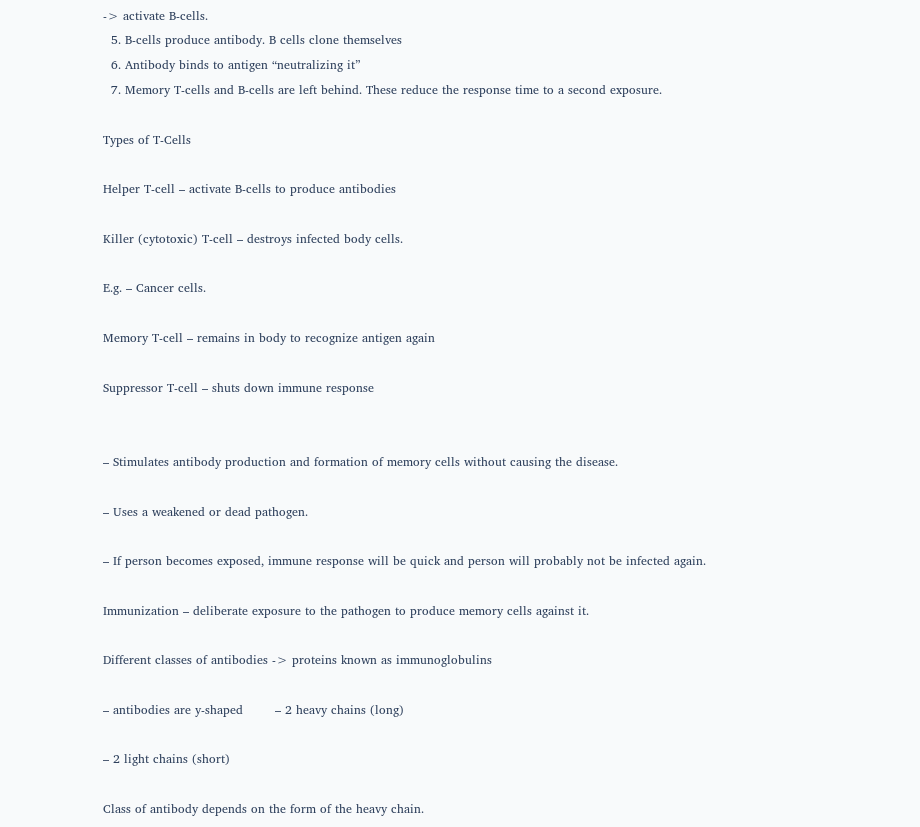-> activate B-cells.
  5. B-cells produce antibody. B cells clone themselves
  6. Antibody binds to antigen “neutralizing it”
  7. Memory T-cells and B-cells are left behind. These reduce the response time to a second exposure.

Types of T-Cells

Helper T-cell – activate B-cells to produce antibodies

Killer (cytotoxic) T-cell – destroys infected body cells.

E.g. – Cancer cells.

Memory T-cell – remains in body to recognize antigen again

Suppressor T-cell – shuts down immune response


– Stimulates antibody production and formation of memory cells without causing the disease.

– Uses a weakened or dead pathogen.

– If person becomes exposed, immune response will be quick and person will probably not be infected again.

Immunization – deliberate exposure to the pathogen to produce memory cells against it.

Different classes of antibodies -> proteins known as immunoglobulins

– antibodies are y-shaped        – 2 heavy chains (long)

– 2 light chains (short)

Class of antibody depends on the form of the heavy chain.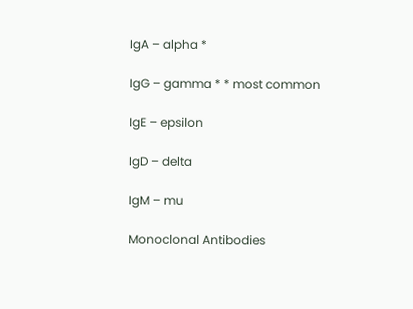IgA – alpha *

IgG – gamma * * most common

IgE – epsilon

IgD – delta

IgM – mu

Monoclonal Antibodies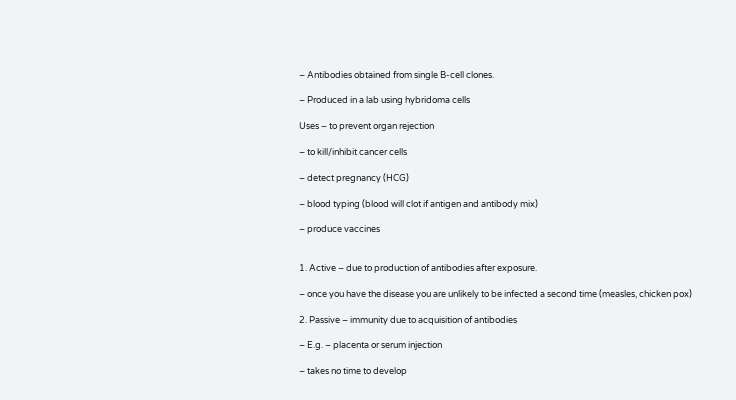– Antibodies obtained from single B-cell clones.

– Produced in a lab using hybridoma cells

Uses – to prevent organ rejection

– to kill/inhibit cancer cells

– detect pregnancy (HCG)

– blood typing (blood will clot if antigen and antibody mix)

– produce vaccines


1. Active – due to production of antibodies after exposure.

– once you have the disease you are unlikely to be infected a second time (measles, chicken pox)

2. Passive – immunity due to acquisition of antibodies

– E.g. – placenta or serum injection

– takes no time to develop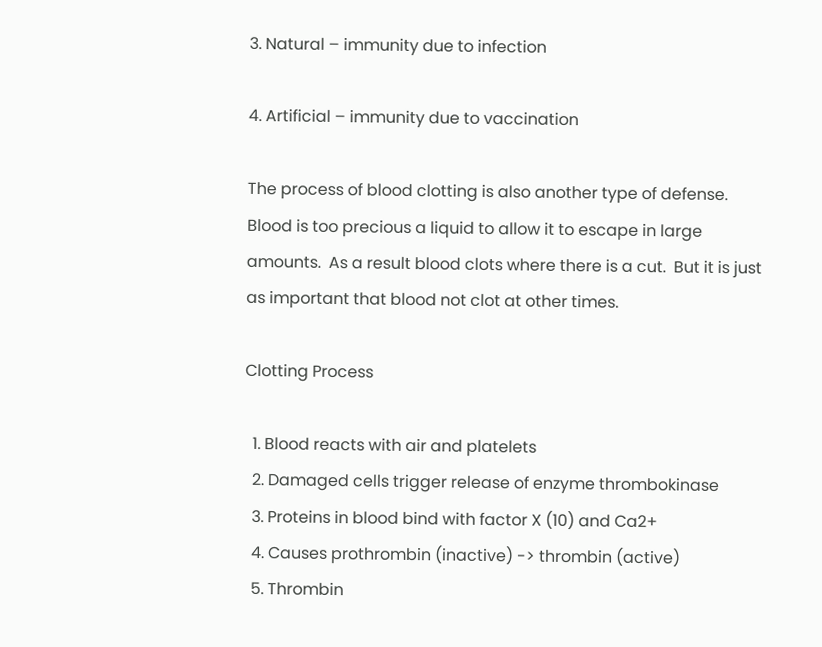3. Natural – immunity due to infection

4. Artificial – immunity due to vaccination

The process of blood clotting is also another type of defense.  Blood is too precious a liquid to allow it to escape in large amounts.  As a result blood clots where there is a cut.  But it is just as important that blood not clot at other times.

Clotting Process

  1. Blood reacts with air and platelets
  2. Damaged cells trigger release of enzyme thrombokinase
  3. Proteins in blood bind with factor X (10) and Ca2+
  4. Causes prothrombin (inactive) -> thrombin (active)
  5. Thrombin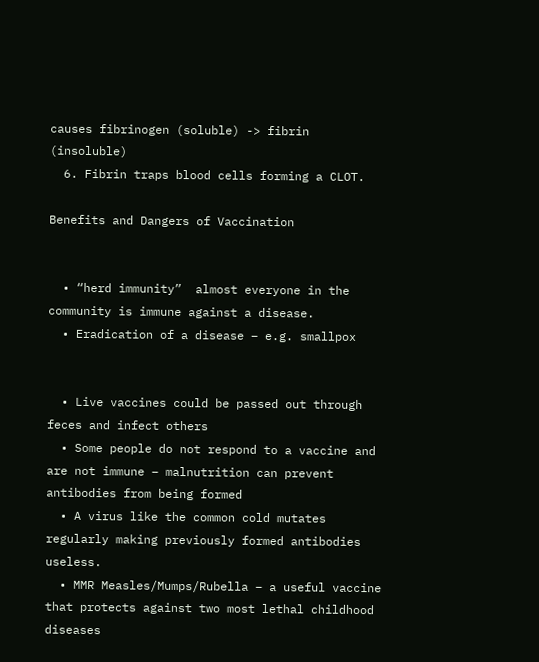causes fibrinogen (soluble) -> fibrin (insoluble)
  6. Fibrin traps blood cells forming a CLOT.

Benefits and Dangers of Vaccination


  • “herd immunity”  almost everyone in the community is immune against a disease.
  • Eradication of a disease – e.g. smallpox


  • Live vaccines could be passed out through feces and infect others
  • Some people do not respond to a vaccine and are not immune – malnutrition can prevent antibodies from being formed
  • A virus like the common cold mutates regularly making previously formed antibodies useless.
  • MMR Measles/Mumps/Rubella – a useful vaccine that protects against two most lethal childhood diseases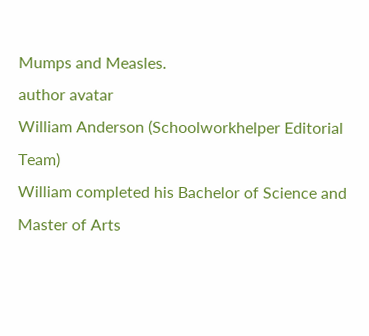Mumps and Measles.
author avatar
William Anderson (Schoolworkhelper Editorial Team)
William completed his Bachelor of Science and Master of Arts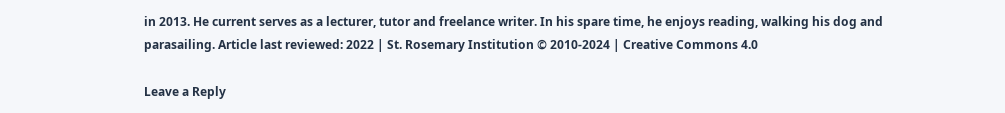in 2013. He current serves as a lecturer, tutor and freelance writer. In his spare time, he enjoys reading, walking his dog and parasailing. Article last reviewed: 2022 | St. Rosemary Institution © 2010-2024 | Creative Commons 4.0

Leave a Reply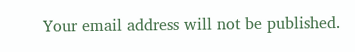Your email address will not be published.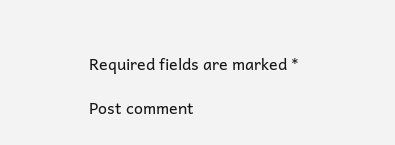Required fields are marked *

Post comment